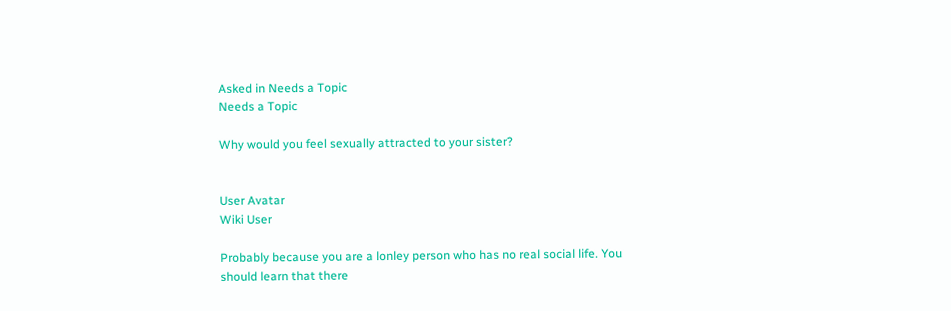Asked in Needs a Topic
Needs a Topic

Why would you feel sexually attracted to your sister?


User Avatar
Wiki User

Probably because you are a lonley person who has no real social life. You should learn that there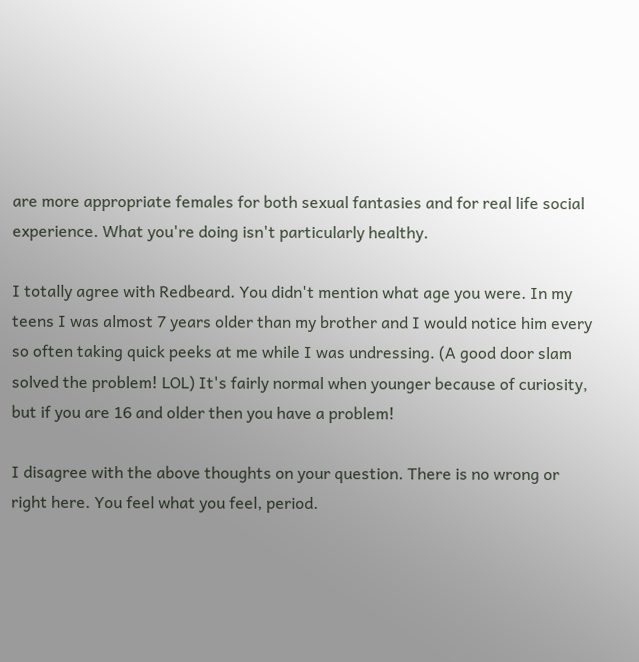are more appropriate females for both sexual fantasies and for real life social experience. What you're doing isn't particularly healthy.

I totally agree with Redbeard. You didn't mention what age you were. In my teens I was almost 7 years older than my brother and I would notice him every so often taking quick peeks at me while I was undressing. (A good door slam solved the problem! LOL) It's fairly normal when younger because of curiosity, but if you are 16 and older then you have a problem!

I disagree with the above thoughts on your question. There is no wrong or right here. You feel what you feel, period.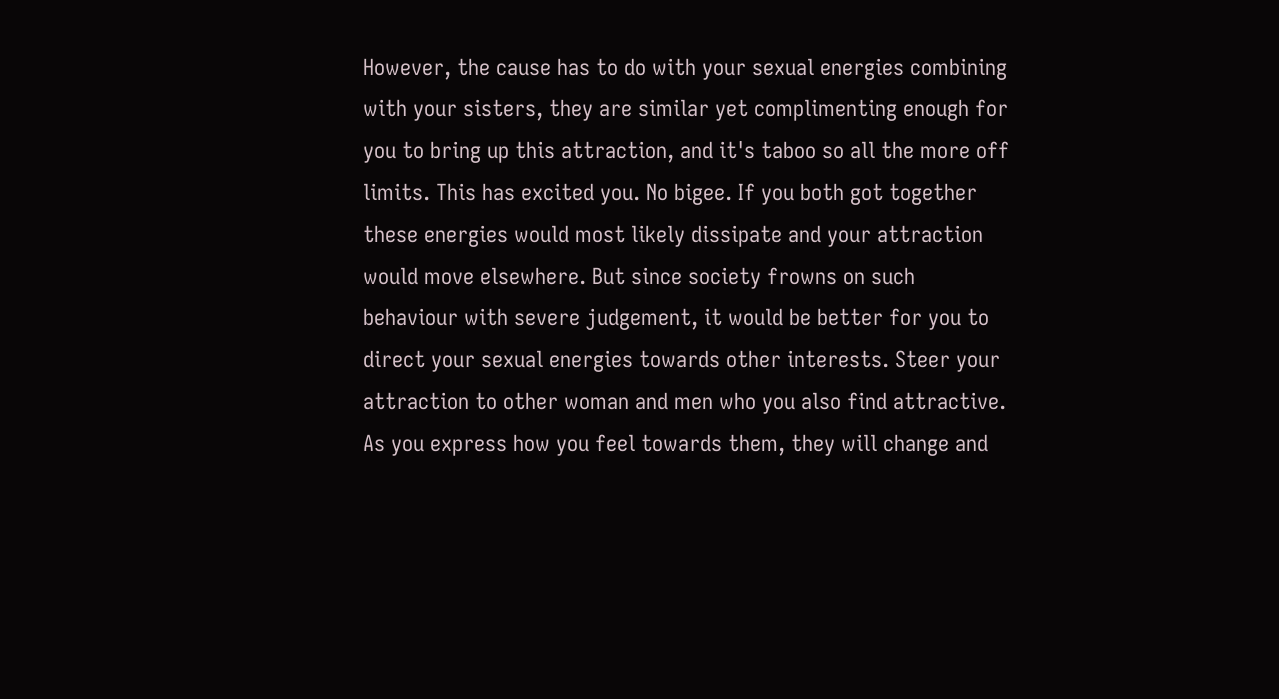However, the cause has to do with your sexual energies combining with your sisters, they are similar yet complimenting enough for you to bring up this attraction, and it's taboo so all the more off limits. This has excited you. No bigee. If you both got together these energies would most likely dissipate and your attraction would move elsewhere. But since society frowns on such behaviour with severe judgement, it would be better for you to direct your sexual energies towards other interests. Steer your attraction to other woman and men who you also find attractive. As you express how you feel towards them, they will change and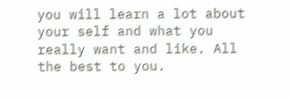you will learn a lot about your self and what you really want and like. All the best to you.